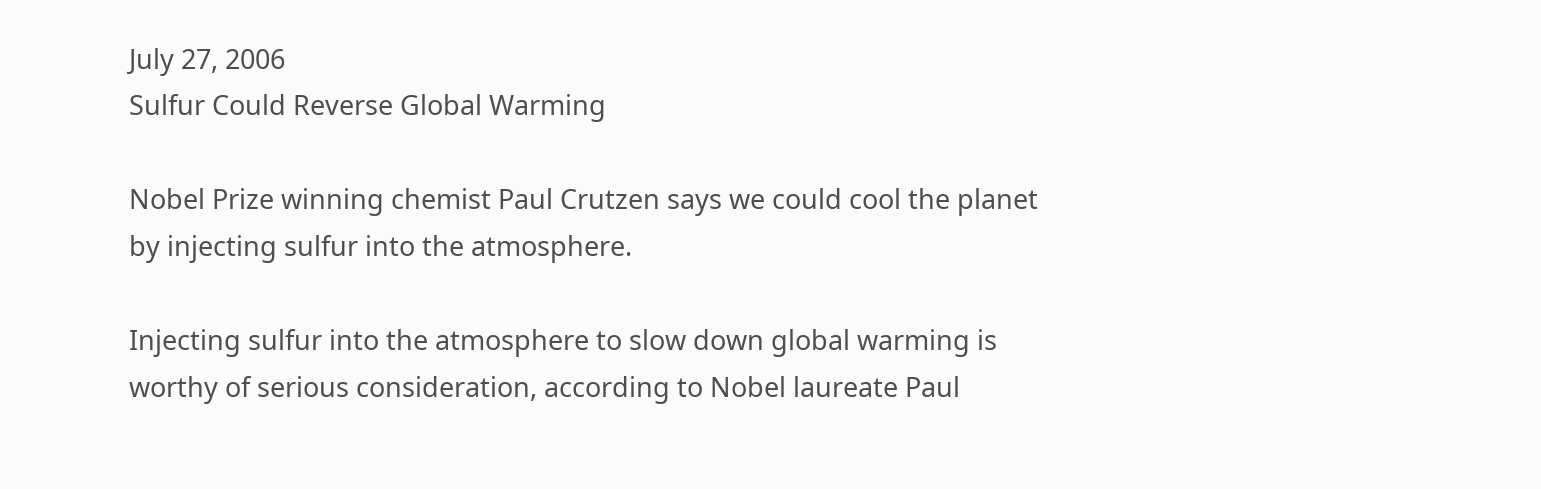July 27, 2006
Sulfur Could Reverse Global Warming

Nobel Prize winning chemist Paul Crutzen says we could cool the planet by injecting sulfur into the atmosphere.

Injecting sulfur into the atmosphere to slow down global warming is worthy of serious consideration, according to Nobel laureate Paul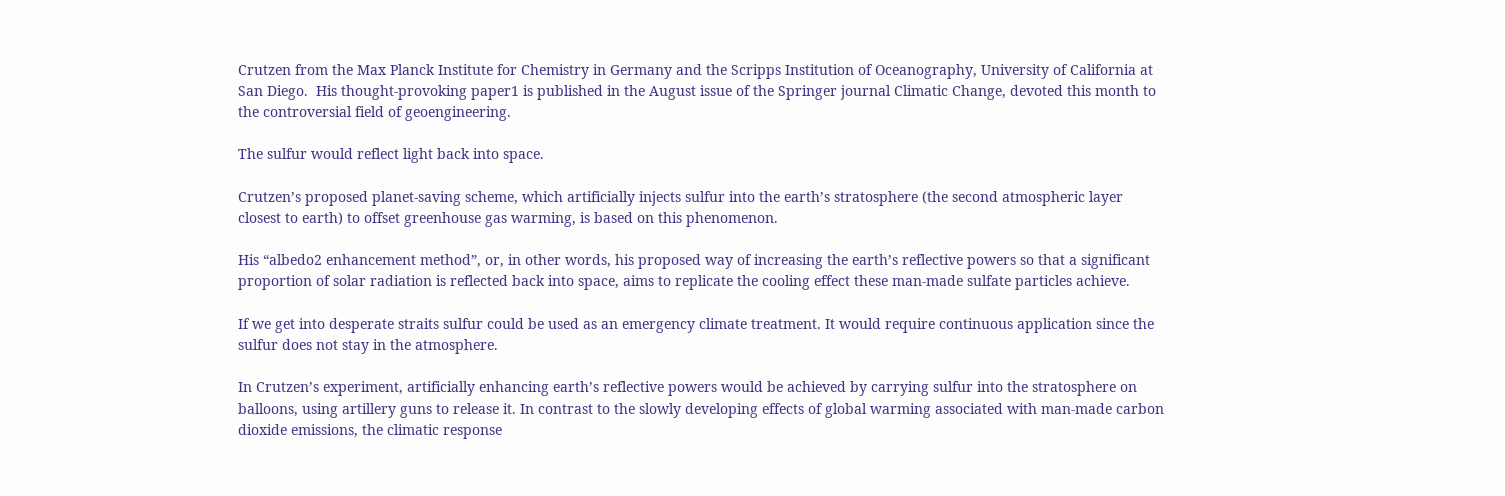Crutzen from the Max Planck Institute for Chemistry in Germany and the Scripps Institution of Oceanography, University of California at San Diego.  His thought-provoking paper1 is published in the August issue of the Springer journal Climatic Change, devoted this month to the controversial field of geoengineering.

The sulfur would reflect light back into space.

Crutzen’s proposed planet-saving scheme, which artificially injects sulfur into the earth’s stratosphere (the second atmospheric layer closest to earth) to offset greenhouse gas warming, is based on this phenomenon.

His “albedo2 enhancement method”, or, in other words, his proposed way of increasing the earth’s reflective powers so that a significant proportion of solar radiation is reflected back into space, aims to replicate the cooling effect these man-made sulfate particles achieve.

If we get into desperate straits sulfur could be used as an emergency climate treatment. It would require continuous application since the sulfur does not stay in the atmosphere.

In Crutzen’s experiment, artificially enhancing earth’s reflective powers would be achieved by carrying sulfur into the stratosphere on balloons, using artillery guns to release it. In contrast to the slowly developing effects of global warming associated with man-made carbon dioxide emissions, the climatic response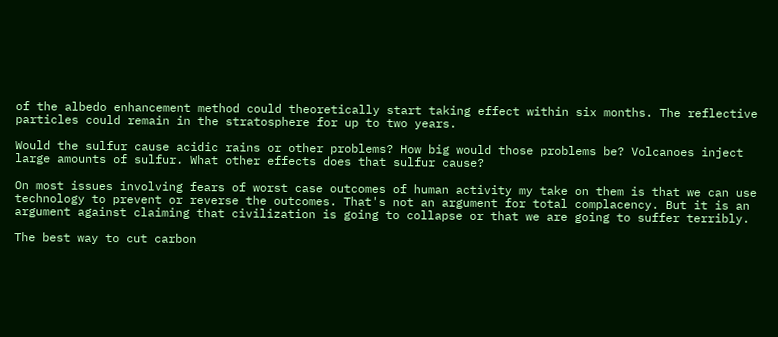of the albedo enhancement method could theoretically start taking effect within six months. The reflective particles could remain in the stratosphere for up to two years.

Would the sulfur cause acidic rains or other problems? How big would those problems be? Volcanoes inject large amounts of sulfur. What other effects does that sulfur cause?

On most issues involving fears of worst case outcomes of human activity my take on them is that we can use technology to prevent or reverse the outcomes. That's not an argument for total complacency. But it is an argument against claiming that civilization is going to collapse or that we are going to suffer terribly.

The best way to cut carbon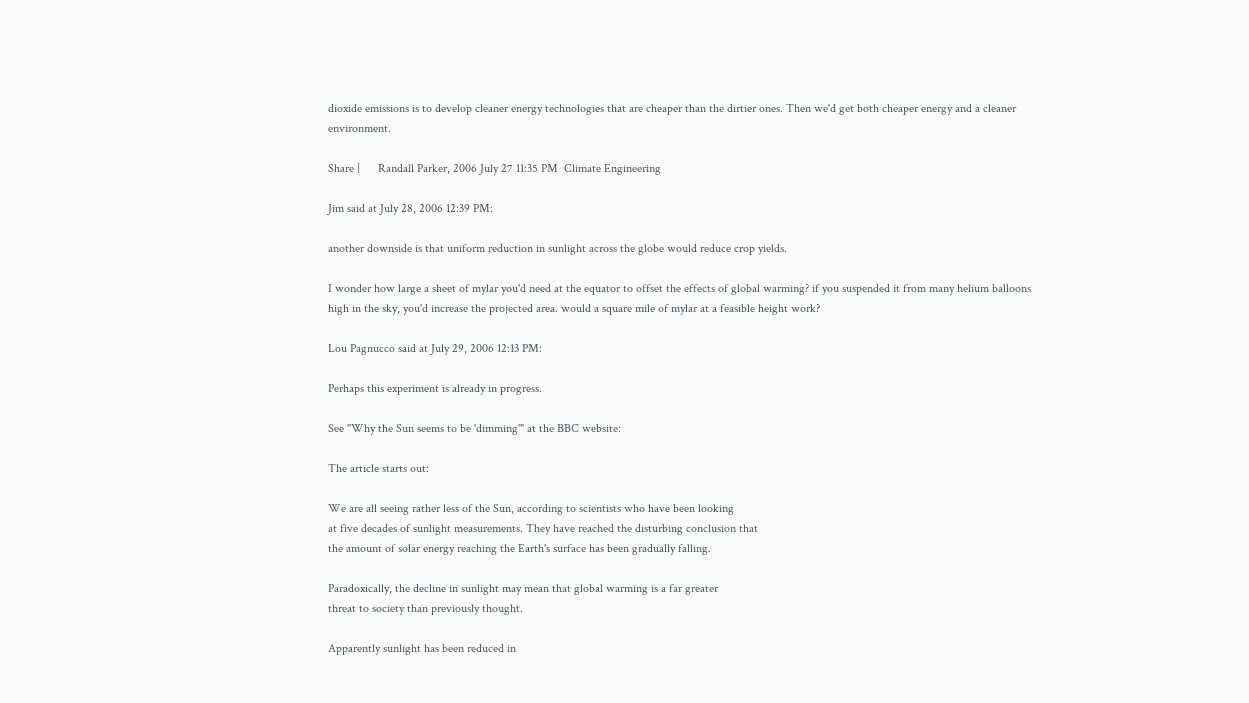dioxide emissions is to develop cleaner energy technologies that are cheaper than the dirtier ones. Then we'd get both cheaper energy and a cleaner environment.

Share |      Randall Parker, 2006 July 27 11:35 PM  Climate Engineering

Jim said at July 28, 2006 12:39 PM:

another downside is that uniform reduction in sunlight across the globe would reduce crop yields.

I wonder how large a sheet of mylar you'd need at the equator to offset the effects of global warming? if you suspended it from many helium balloons high in the sky, you'd increase the projected area. would a square mile of mylar at a feasible height work?

Lou Pagnucco said at July 29, 2006 12:13 PM:

Perhaps this experiment is already in progress.

See "Why the Sun seems to be 'dimming'" at the BBC website:

The article starts out:

We are all seeing rather less of the Sun, according to scientists who have been looking
at five decades of sunlight measurements. They have reached the disturbing conclusion that
the amount of solar energy reaching the Earth's surface has been gradually falling.

Paradoxically, the decline in sunlight may mean that global warming is a far greater
threat to society than previously thought.

Apparently sunlight has been reduced in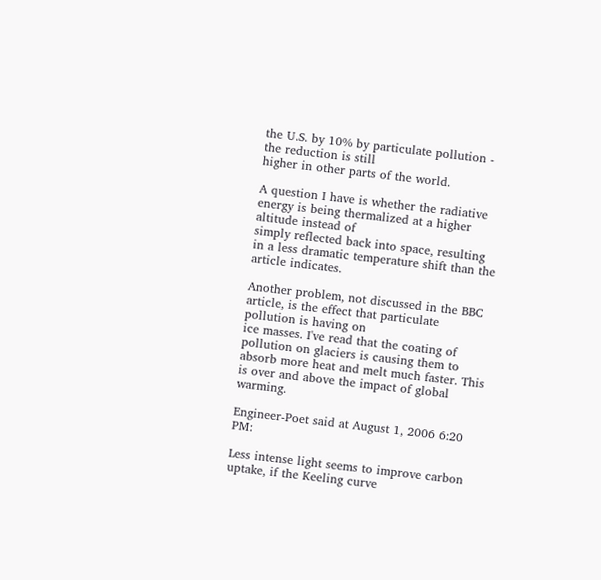the U.S. by 10% by particulate pollution - the reduction is still
higher in other parts of the world.

A question I have is whether the radiative energy is being thermalized at a higher altitude instead of
simply reflected back into space, resulting in a less dramatic temperature shift than the article indicates.

Another problem, not discussed in the BBC article, is the effect that particulate pollution is having on
ice masses. I've read that the coating of pollution on glaciers is causing them to absorb more heat and melt much faster. This is over and above the impact of global warming.

Engineer-Poet said at August 1, 2006 6:20 PM:

Less intense light seems to improve carbon uptake, if the Keeling curve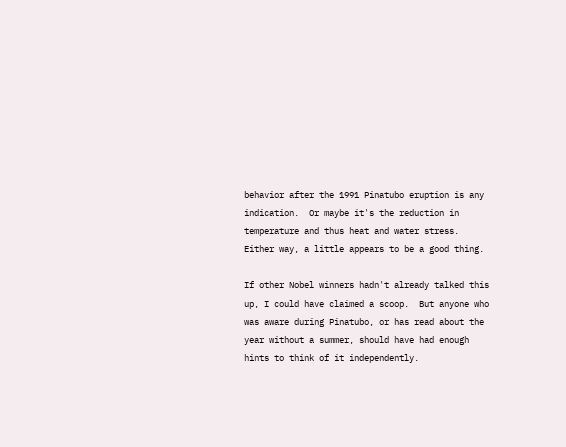behavior after the 1991 Pinatubo eruption is any indication.  Or maybe it's the reduction in temperature and thus heat and water stress.  Either way, a little appears to be a good thing.

If other Nobel winners hadn't already talked this up, I could have claimed a scoop.  But anyone who was aware during Pinatubo, or has read about the year without a summer, should have had enough hints to think of it independently.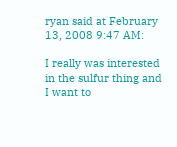ryan said at February 13, 2008 9:47 AM:

I really was interested in the sulfur thing and I want to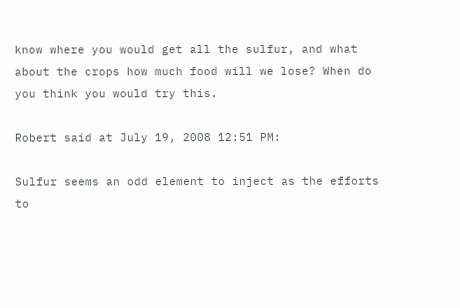know where you would get all the sulfur, and what about the crops how much food will we lose? When do you think you would try this.

Robert said at July 19, 2008 12:51 PM:

Sulfur seems an odd element to inject as the efforts to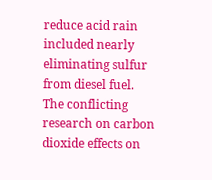reduce acid rain included nearly eliminating sulfur from diesel fuel. The conflicting research on carbon dioxide effects on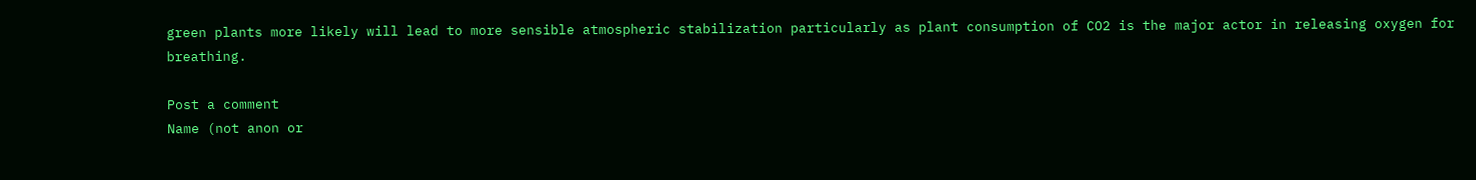green plants more likely will lead to more sensible atmospheric stabilization particularly as plant consumption of CO2 is the major actor in releasing oxygen for breathing.

Post a comment
Name (not anon or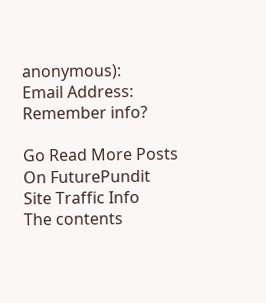anonymous):
Email Address:
Remember info?

Go Read More Posts On FuturePundit
Site Traffic Info
The contents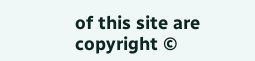of this site are copyright ©